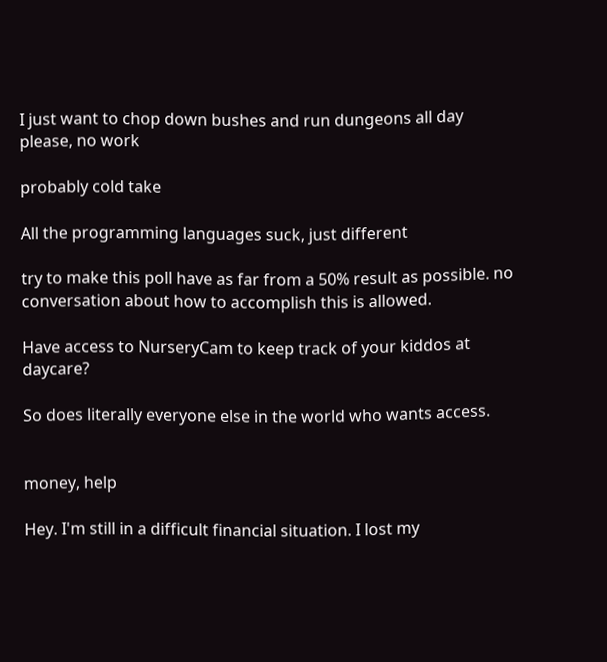I just want to chop down bushes and run dungeons all day please, no work

probably cold take

All the programming languages suck, just different

try to make this poll have as far from a 50% result as possible. no conversation about how to accomplish this is allowed.

Have access to NurseryCam to keep track of your kiddos at daycare?

So does literally everyone else in the world who wants access.


money, help

Hey. I'm still in a difficult financial situation. I lost my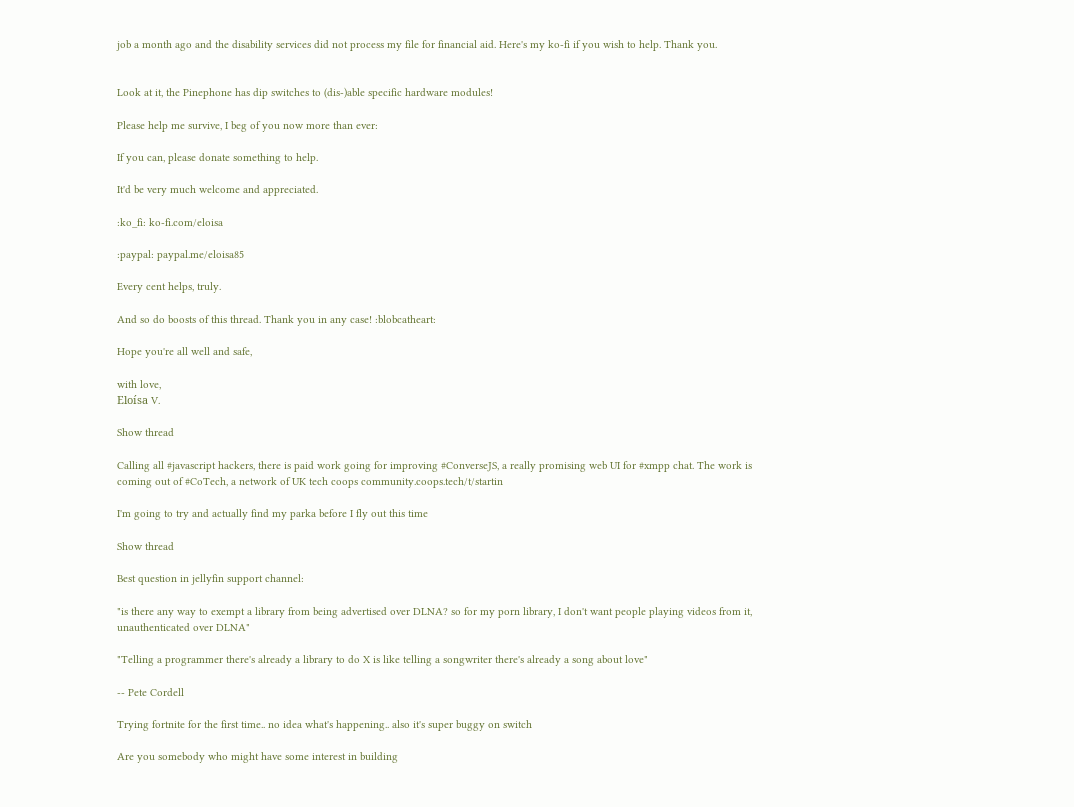job a month ago and the disability services did not process my file for financial aid. Here's my ko-fi if you wish to help. Thank you.


Look at it, the Pinephone has dip switches to (dis-)able specific hardware modules!

Please help me survive, I beg of you now more than ever:

If you can, please donate something to help.

It'd be very much welcome and appreciated.

:ko_fi: ko-fi.com/eloisa

:paypal: paypal.me/eloisa85

Every cent helps, truly.

And so do boosts of this thread. Thank you in any case! :blobcatheart:

Hope you're all well and safe,

with love,
Eloísa V.

Show thread

Calling all #javascript hackers, there is paid work going for improving #ConverseJS, a really promising web UI for #xmpp chat. The work is coming out of #CoTech, a network of UK tech coops community.coops.tech/t/startin

I'm going to try and actually find my parka before I fly out this time

Show thread

Best question in jellyfin support channel:

"is there any way to exempt a library from being advertised over DLNA? so for my porn library, I don't want people playing videos from it, unauthenticated over DLNA"

"Telling a programmer there's already a library to do X is like telling a songwriter there's already a song about love"

-- Pete Cordell

Trying fortnite for the first time.. no idea what's happening.. also it's super buggy on switch

Are you somebody who might have some interest in building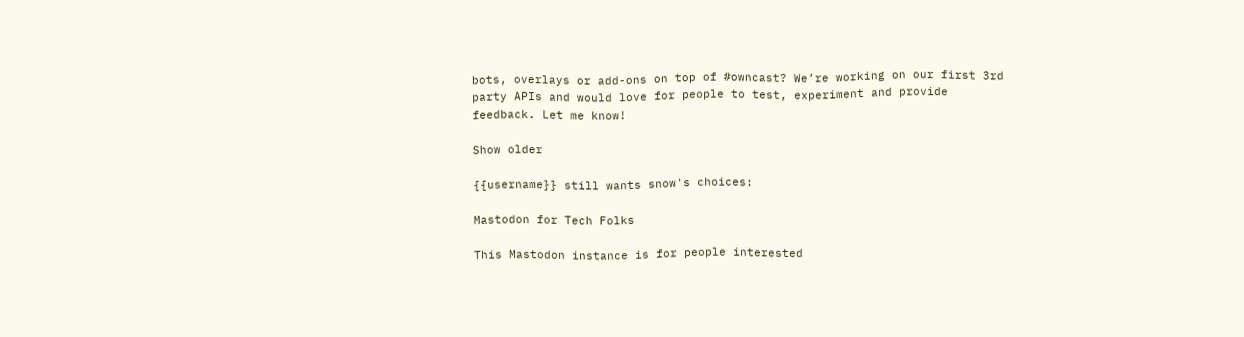bots, overlays or add-ons on top of #owncast? We’re working on our first 3rd party APIs and would love for people to test, experiment and provide feedback. Let me know!

Show older

{{username}} still wants snow's choices:

Mastodon for Tech Folks

This Mastodon instance is for people interested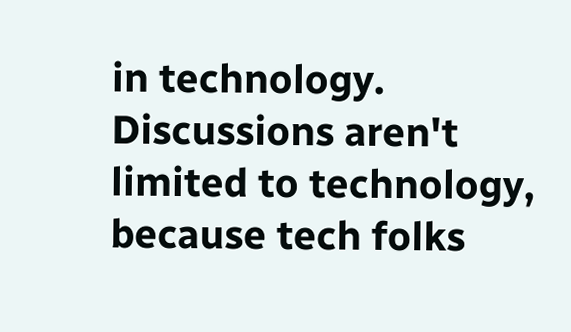in technology. Discussions aren't limited to technology, because tech folks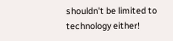shouldn't be limited to technology either!